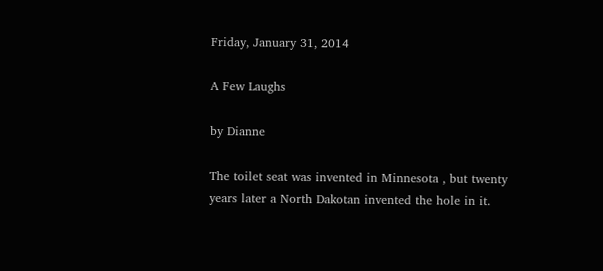Friday, January 31, 2014

A Few Laughs

by Dianne

The toilet seat was invented in Minnesota , but twenty years later a North Dakotan invented the hole in it.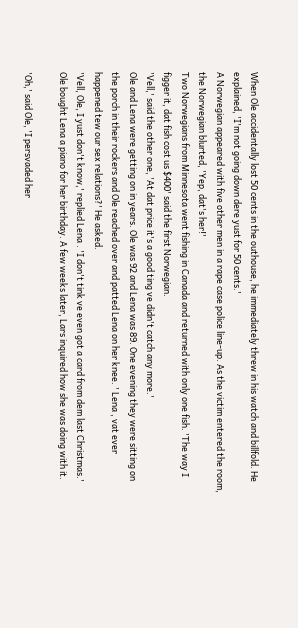When Ole accidentally lost 50 cents in the outhouse, he immediately threw in his watch and billfold. He explained, 'I'm not going down dere yust for 50 cents.'
A Norwegian appeared with five other men in a rape case police line-up. As the victim entered the room, the Norwegian blurted, 'Yep, dat's her!'
Two Norwegians from Minnesota went fishing in Canada and returned with only one fish. 'The way I figger it, dat fish cost us $400' said the first Norwegian.
'Vell,' said the other one, 'At dat price it's a good ting ve didn't catch any more.'
Ole and Lena were getting on in years. Ole was 92 and Lena was 89. One evening they were sitting on the porch in their rockers and Ole reached over and patted Lena on her knee. ' Lena , vat ever happened tew our sex relations?' He asked.
'Vell, Ole, I yust don't know,' replied Lena . 'I don't tink ve even got a card from dem last Christmas.'
Ole bought Lena a piano for her birthday. A few weeks later, Lars inquired how she was doing with it.

'Oh,' said Ole, 'I persvaded her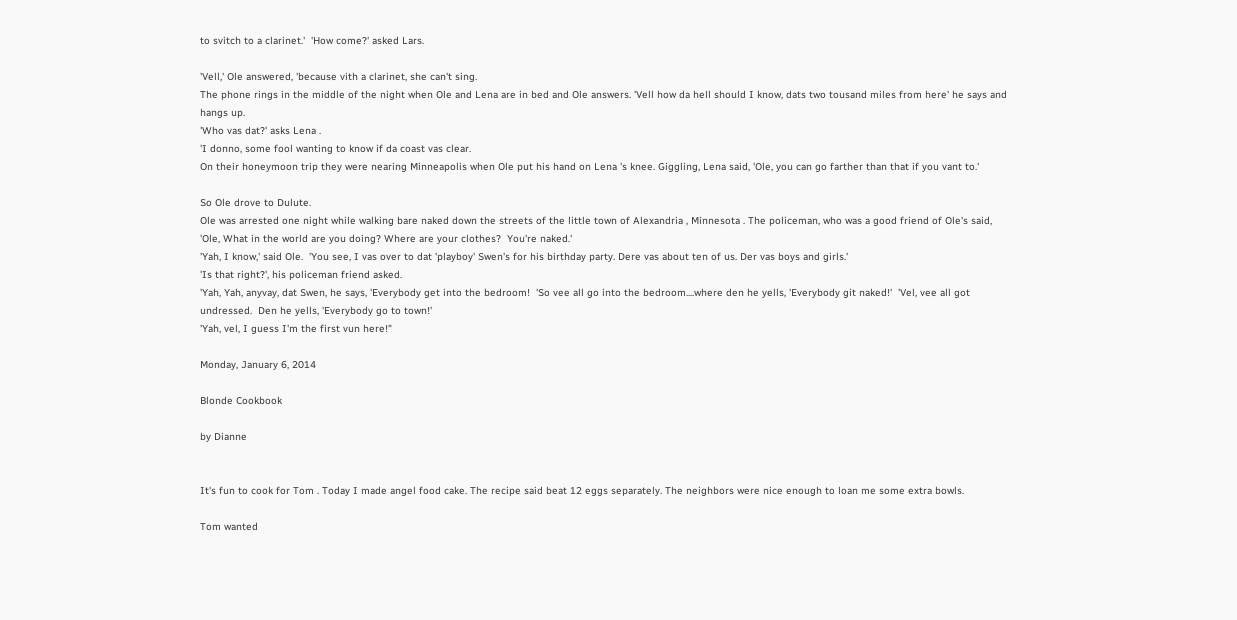to svitch to a clarinet.'  'How come?' asked Lars.

'Vell,' Ole answered, 'because vith a clarinet, she can't sing.
The phone rings in the middle of the night when Ole and Lena are in bed and Ole answers. 'Vell how da hell should I know, dats two tousand miles from here' he says and hangs up.
'Who vas dat?' asks Lena .
'I donno, some fool wanting to know if da coast vas clear.
On their honeymoon trip they were nearing Minneapolis when Ole put his hand on Lena 's knee. Giggling, Lena said, 'Ole, you can go farther than that if you vant to.'

So Ole drove to Dulute.
Ole was arrested one night while walking bare naked down the streets of the little town of Alexandria , Minnesota . The policeman, who was a good friend of Ole's said, 'Ole, What in the world are you doing? Where are your clothes?  You're naked.'
'Yah, I know,' said Ole.  'You see, I vas over to dat 'playboy' Swen's for his birthday party. Dere vas about ten of us. Der vas boys and girls.'
'Is that right?', his policeman friend asked.
'Yah, Yah, anyvay, dat Swen, he says, 'Everybody get into the bedroom!  'So vee all go into the bedroom....where den he yells, 'Everybody git naked!'  'Vel, vee all got undressed.  Den he yells, 'Everybody go to town!'
'Yah, vel, I guess I'm the first vun here!"

Monday, January 6, 2014

Blonde Cookbook

by Dianne


It's fun to cook for Tom . Today I made angel food cake. The recipe said beat 12 eggs separately. The neighbors were nice enough to loan me some extra bowls.

Tom wanted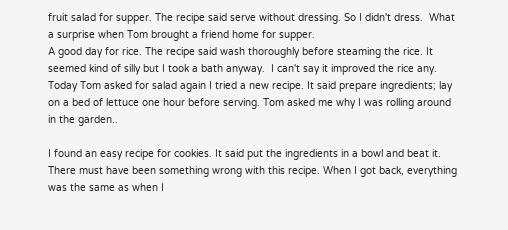fruit salad for supper. The recipe said serve without dressing. So I didn't dress.  What a surprise when Tom brought a friend home for supper.
A good day for rice. The recipe said wash thoroughly before steaming the rice. It seemed kind of silly but I took a bath anyway.  I can't say it improved the rice any.
Today Tom asked for salad again I tried a new recipe. It said prepare ingredients; lay on a bed of lettuce one hour before serving. Tom asked me why I was rolling around in the garden..

I found an easy recipe for cookies. It said put the ingredients in a bowl and beat it. There must have been something wrong with this recipe. When I got back, everything was the same as when I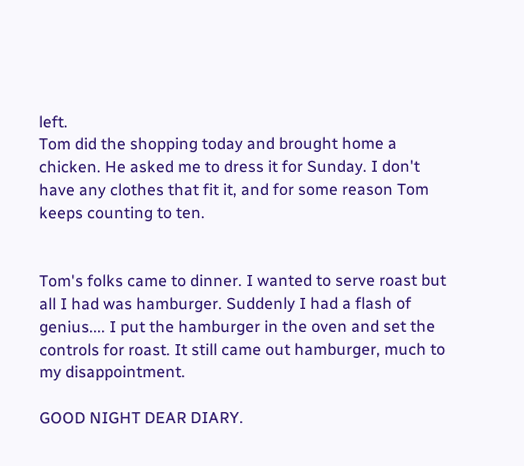left.
Tom did the shopping today and brought home a chicken. He asked me to dress it for Sunday. I don't have any clothes that fit it, and for some reason Tom keeps counting to ten.


Tom's folks came to dinner. I wanted to serve roast but all I had was hamburger. Suddenly I had a flash of genius.... I put the hamburger in the oven and set the controls for roast. It still came out hamburger, much to my disappointment.

GOOD NIGHT DEAR DIARY.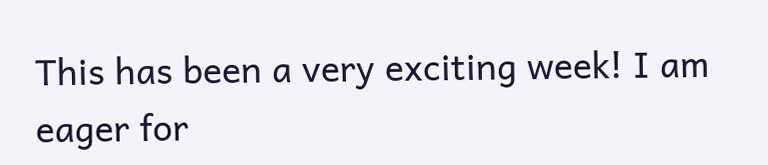This has been a very exciting week! I am eager for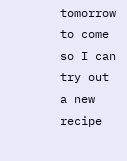tomorrow to come so I can try out a new recipe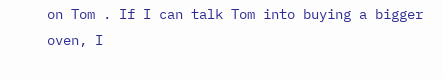on Tom . If I can talk Tom into buying a bigger oven, I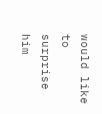would like to surprise him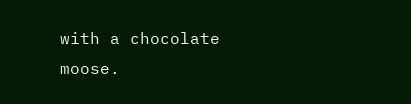with a chocolate moose.